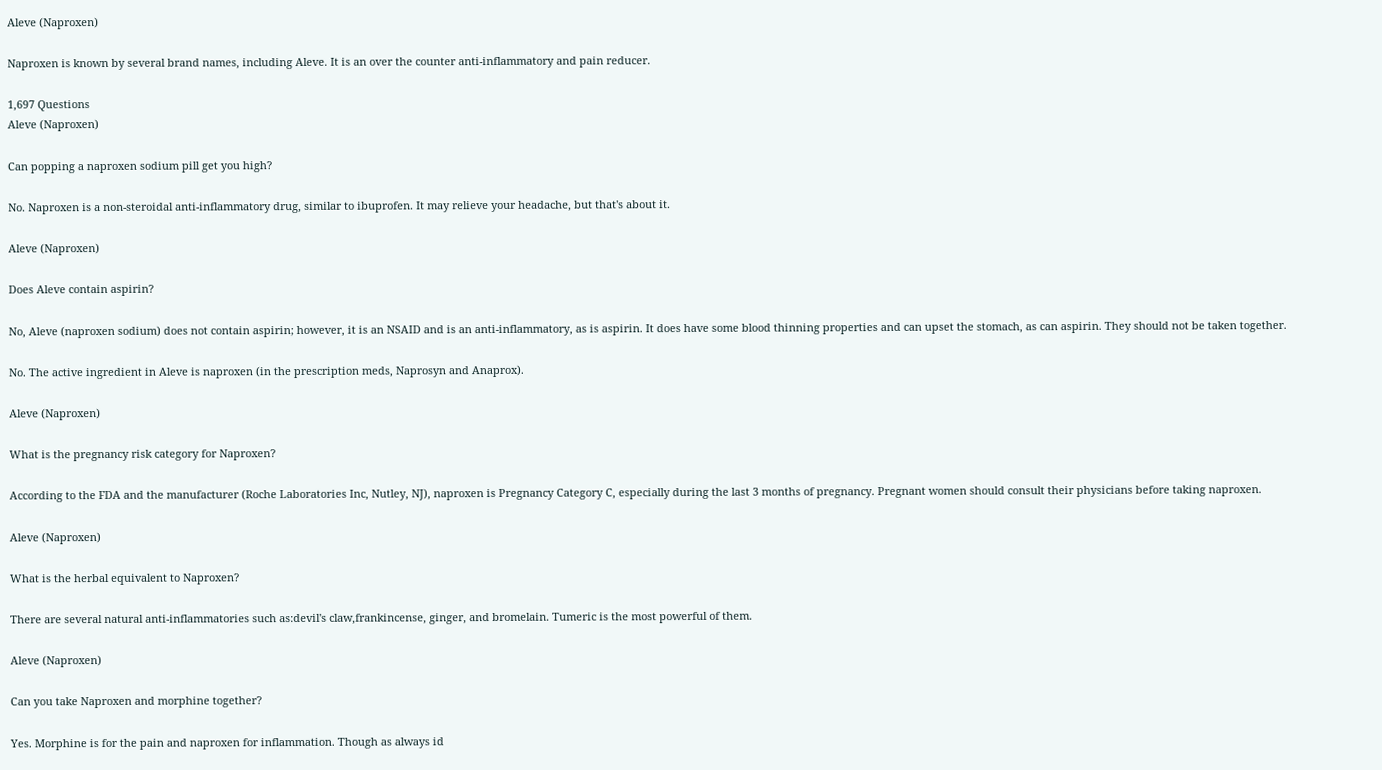Aleve (Naproxen)

Naproxen is known by several brand names, including Aleve. It is an over the counter anti-inflammatory and pain reducer.

1,697 Questions
Aleve (Naproxen)

Can popping a naproxen sodium pill get you high?

No. Naproxen is a non-steroidal anti-inflammatory drug, similar to ibuprofen. It may relieve your headache, but that's about it.

Aleve (Naproxen)

Does Aleve contain aspirin?

No, Aleve (naproxen sodium) does not contain aspirin; however, it is an NSAID and is an anti-inflammatory, as is aspirin. It does have some blood thinning properties and can upset the stomach, as can aspirin. They should not be taken together.

No. The active ingredient in Aleve is naproxen (in the prescription meds, Naprosyn and Anaprox).

Aleve (Naproxen)

What is the pregnancy risk category for Naproxen?

According to the FDA and the manufacturer (Roche Laboratories Inc, Nutley, NJ), naproxen is Pregnancy Category C, especially during the last 3 months of pregnancy. Pregnant women should consult their physicians before taking naproxen.

Aleve (Naproxen)

What is the herbal equivalent to Naproxen?

There are several natural anti-inflammatories such as:devil's claw,frankincense, ginger, and bromelain. Tumeric is the most powerful of them.

Aleve (Naproxen)

Can you take Naproxen and morphine together?

Yes. Morphine is for the pain and naproxen for inflammation. Though as always id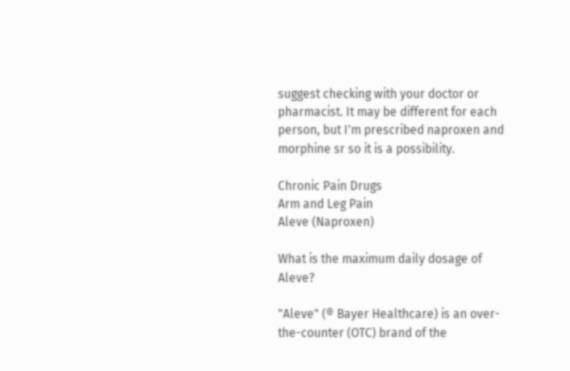suggest checking with your doctor or pharmacist. It may be different for each person, but I'm prescribed naproxen and morphine sr so it is a possibility.

Chronic Pain Drugs
Arm and Leg Pain
Aleve (Naproxen)

What is the maximum daily dosage of Aleve?

"Aleve" (® Bayer Healthcare) is an over-the-counter (OTC) brand of the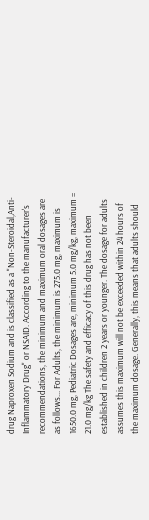drug Naproxen Sodium and is classified as a "Non-Steroidal,Anti-Inflammatory Drug" or NSAID. According to the manufacturer's recommendations, the minimum and maximum oral dosages are as follows... For Adults, the minimum is 275.0 mg, maximum is 1650.0 mg, Pediatric Dosages are, minimum 5.0 mg/kg, maximum = 21.0 mg/kg The safety and efficacy of this drug has not been established in children 2 years or younger. The dosage for adults assumes this maximum will not be exceeded within 24 hours of the maximum dosage. Generally, this means that adults should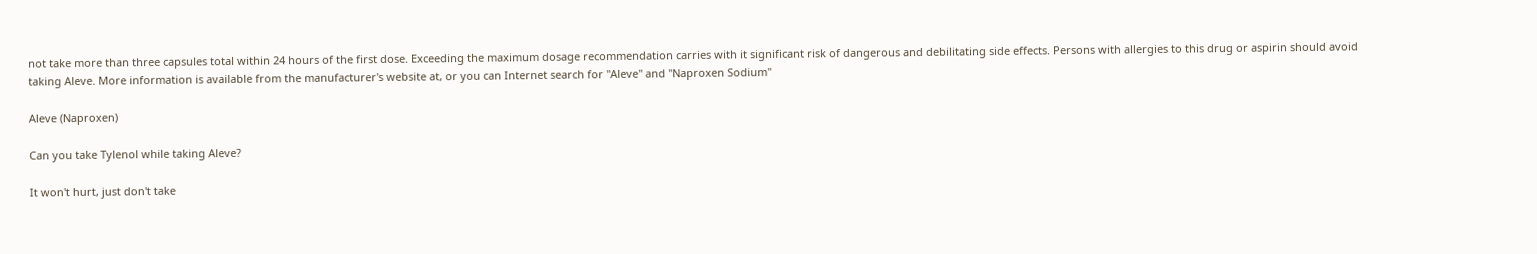not take more than three capsules total within 24 hours of the first dose. Exceeding the maximum dosage recommendation carries with it significant risk of dangerous and debilitating side effects. Persons with allergies to this drug or aspirin should avoid taking Aleve. More information is available from the manufacturer's website at, or you can Internet search for "Aleve" and "Naproxen Sodium"

Aleve (Naproxen)

Can you take Tylenol while taking Aleve?

It won't hurt, just don't take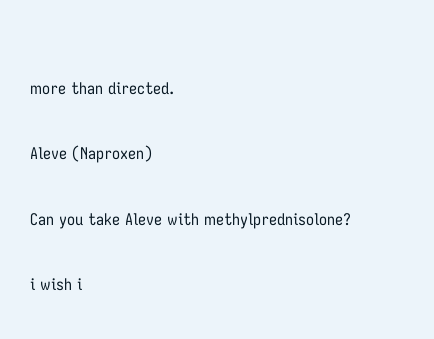more than directed.

Aleve (Naproxen)

Can you take Aleve with methylprednisolone?

i wish i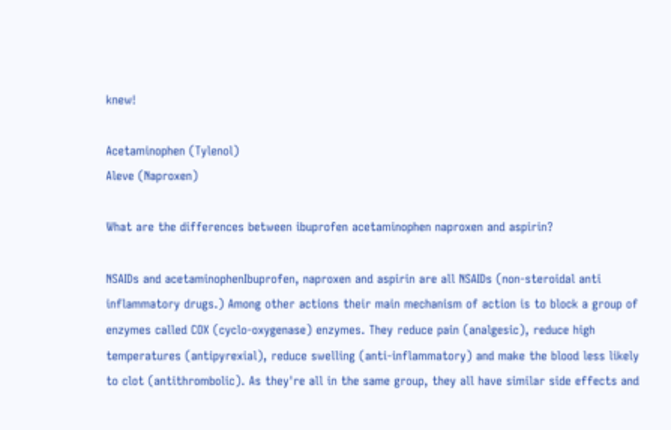knew!

Acetaminophen (Tylenol)
Aleve (Naproxen)

What are the differences between ibuprofen acetaminophen naproxen and aspirin?

NSAIDs and acetaminophenIbuprofen, naproxen and aspirin are all NSAIDs (non-steroidal anti inflammatory drugs.) Among other actions their main mechanism of action is to block a group of enzymes called COX (cyclo-oxygenase) enzymes. They reduce pain (analgesic), reduce high temperatures (antipyrexial), reduce swelling (anti-inflammatory) and make the blood less likely to clot (antithrombolic). As they're all in the same group, they all have similar side effects and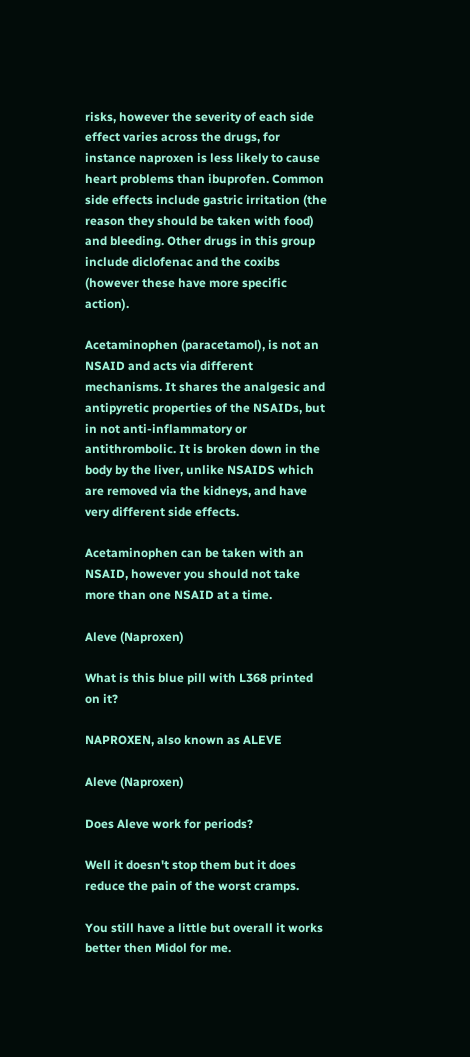risks, however the severity of each side effect varies across the drugs, for instance naproxen is less likely to cause heart problems than ibuprofen. Common side effects include gastric irritation (the reason they should be taken with food) and bleeding. Other drugs in this group include diclofenac and the coxibs (however these have more specific action).

Acetaminophen (paracetamol), is not an NSAID and acts via different mechanisms. It shares the analgesic and antipyretic properties of the NSAIDs, but in not anti-inflammatory or antithrombolic. It is broken down in the body by the liver, unlike NSAIDS which are removed via the kidneys, and have very different side effects.

Acetaminophen can be taken with an NSAID, however you should not take more than one NSAID at a time.

Aleve (Naproxen)

What is this blue pill with L368 printed on it?

NAPROXEN, also known as ALEVE

Aleve (Naproxen)

Does Aleve work for periods?

Well it doesn't stop them but it does reduce the pain of the worst cramps.

You still have a little but overall it works better then Midol for me.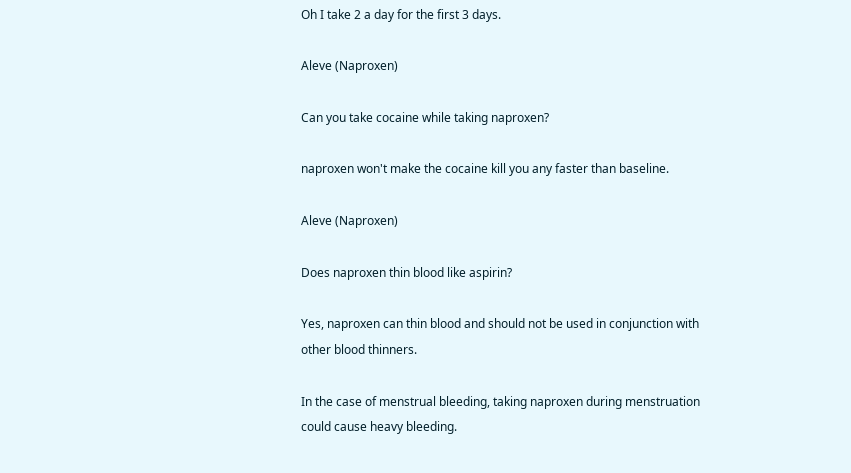Oh I take 2 a day for the first 3 days.

Aleve (Naproxen)

Can you take cocaine while taking naproxen?

naproxen won't make the cocaine kill you any faster than baseline.

Aleve (Naproxen)

Does naproxen thin blood like aspirin?

Yes, naproxen can thin blood and should not be used in conjunction with other blood thinners.

In the case of menstrual bleeding, taking naproxen during menstruation could cause heavy bleeding.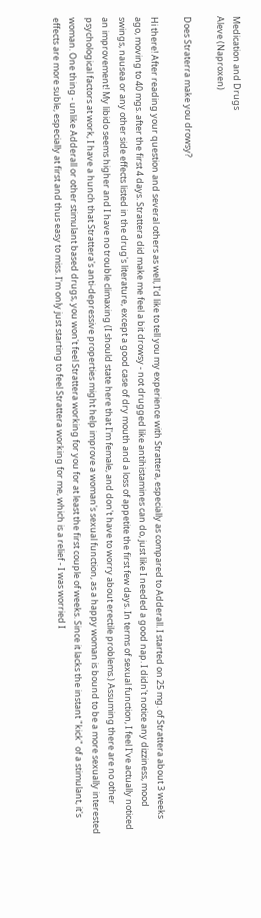Medication and Drugs
Aleve (Naproxen)

Does Straterra make you drowsy?

Hi there! After reading your question and several others as well, I'd like to tell you my experience with Strattera, especially as compared to Adderall. I started on 25 mg. of Strattera about 3 weeks ago, moving to 40 mgs. after the first 4 days. Strattera did make me feel a bit drowsy - not drugged like antihistamines can do, just like I needed a good nap. I didn't notice any dizziness, mood swings, nausea or any other side effects listed in the drug's literature, except a good case of dry mouth and a loss of appetite the first few days. In terms of sexual function, I feel I've actually noticed an improvement! My libido seems higher and I have no trouble climaxing (I should state here that I'm female, and don't have to worry about erectile problems.) Assuming there are no other psychological factors at work, I have a hunch that Strattera's anti-depressive properties might help improve a woman's sexual function, as a happy woman is bound to be a more sexually interested woman. One thing - unlike Adderall or other stimulant based drugs, you won't feel Strattera working for you for at least the first couple of weeks. Since it lacks the instant "kick" of a stimulant, it's effects are more suble, especially at first and thus easy to miss. I'm only just starting to feel Strattera working for me, which is a relief - I was worried I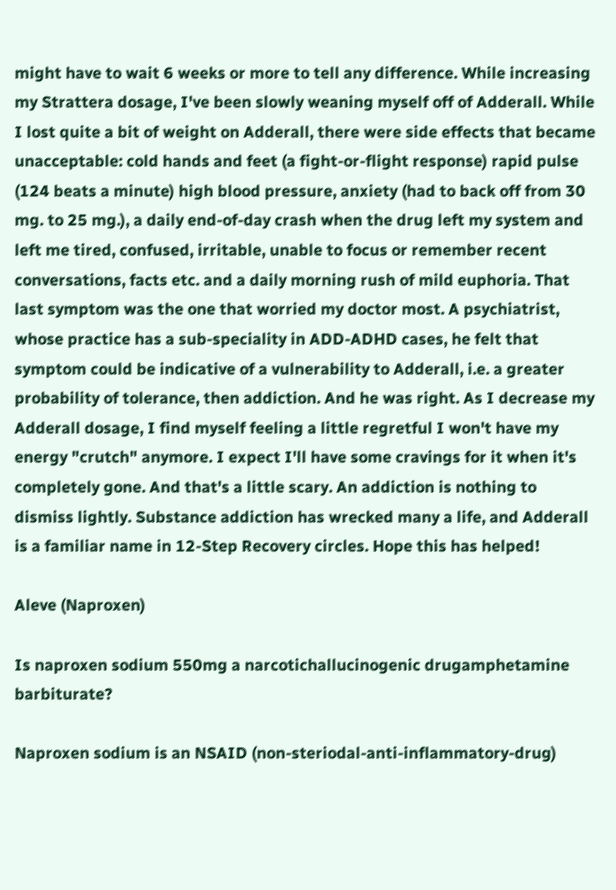might have to wait 6 weeks or more to tell any difference. While increasing my Strattera dosage, I've been slowly weaning myself off of Adderall. While I lost quite a bit of weight on Adderall, there were side effects that became unacceptable: cold hands and feet (a fight-or-flight response) rapid pulse (124 beats a minute) high blood pressure, anxiety (had to back off from 30 mg. to 25 mg.), a daily end-of-day crash when the drug left my system and left me tired, confused, irritable, unable to focus or remember recent conversations, facts etc. and a daily morning rush of mild euphoria. That last symptom was the one that worried my doctor most. A psychiatrist, whose practice has a sub-speciality in ADD-ADHD cases, he felt that symptom could be indicative of a vulnerability to Adderall, i.e. a greater probability of tolerance, then addiction. And he was right. As I decrease my Adderall dosage, I find myself feeling a little regretful I won't have my energy "crutch" anymore. I expect I'll have some cravings for it when it's completely gone. And that's a little scary. An addiction is nothing to dismiss lightly. Substance addiction has wrecked many a life, and Adderall is a familiar name in 12-Step Recovery circles. Hope this has helped!

Aleve (Naproxen)

Is naproxen sodium 550mg a narcotichallucinogenic drugamphetamine barbiturate?

Naproxen sodium is an NSAID (non-steriodal-anti-inflammatory-drug)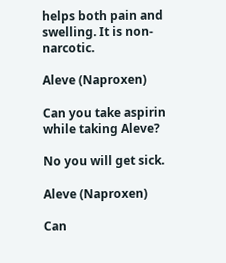helps both pain and swelling. It is non-narcotic.

Aleve (Naproxen)

Can you take aspirin while taking Aleve?

No you will get sick.

Aleve (Naproxen)

Can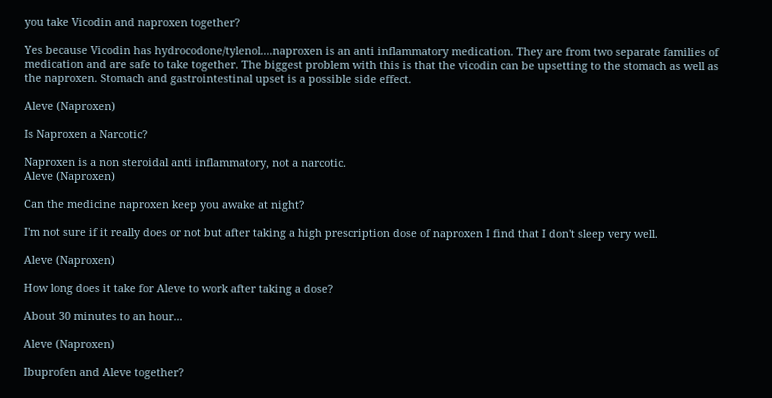you take Vicodin and naproxen together?

Yes because Vicodin has hydrocodone/tylenol....naproxen is an anti inflammatory medication. They are from two separate families of medication and are safe to take together. The biggest problem with this is that the vicodin can be upsetting to the stomach as well as the naproxen. Stomach and gastrointestinal upset is a possible side effect.

Aleve (Naproxen)

Is Naproxen a Narcotic?

Naproxen is a non steroidal anti inflammatory, not a narcotic.
Aleve (Naproxen)

Can the medicine naproxen keep you awake at night?

I'm not sure if it really does or not but after taking a high prescription dose of naproxen I find that I don't sleep very well.

Aleve (Naproxen)

How long does it take for Aleve to work after taking a dose?

About 30 minutes to an hour...

Aleve (Naproxen)

Ibuprofen and Aleve together?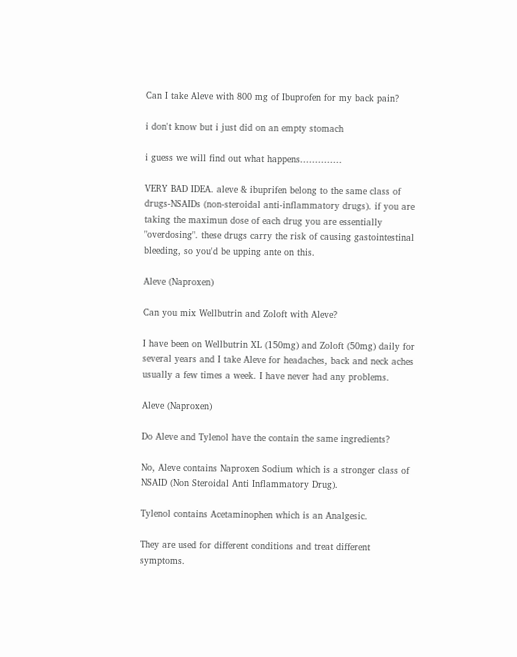Can I take Aleve with 800 mg of Ibuprofen for my back pain?

i don't know but i just did on an empty stomach

i guess we will find out what happens..............

VERY BAD IDEA. aleve & ibuprifen belong to the same class of drugs-NSAIDs (non-steroidal anti-inflammatory drugs). if you are taking the maximun dose of each drug you are essentially "overdosing". these drugs carry the risk of causing gastointestinal bleeding, so you'd be upping ante on this.

Aleve (Naproxen)

Can you mix Wellbutrin and Zoloft with Aleve?

I have been on Wellbutrin XL (150mg) and Zoloft (50mg) daily for several years and I take Aleve for headaches, back and neck aches usually a few times a week. I have never had any problems.

Aleve (Naproxen)

Do Aleve and Tylenol have the contain the same ingredients?

No, Aleve contains Naproxen Sodium which is a stronger class of NSAID (Non Steroidal Anti Inflammatory Drug).

Tylenol contains Acetaminophen which is an Analgesic.

They are used for different conditions and treat different symptoms.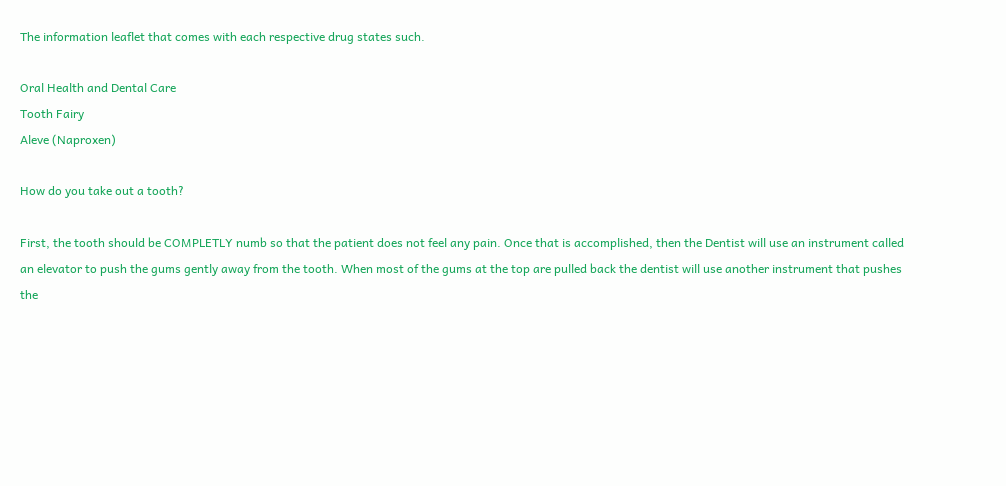The information leaflet that comes with each respective drug states such.

Oral Health and Dental Care
Tooth Fairy
Aleve (Naproxen)

How do you take out a tooth?

First, the tooth should be COMPLETLY numb so that the patient does not feel any pain. Once that is accomplished, then the Dentist will use an instrument called an elevator to push the gums gently away from the tooth. When most of the gums at the top are pulled back the dentist will use another instrument that pushes the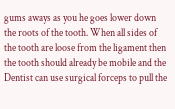gums aways as you he goes lower down the roots of the tooth. When all sides of the tooth are loose from the ligament then the tooth should already be mobile and the Dentist can use surgical forceps to pull the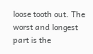loose tooth out. The worst and longest part is the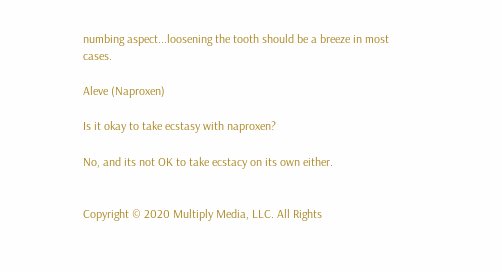numbing aspect...loosening the tooth should be a breeze in most cases.

Aleve (Naproxen)

Is it okay to take ecstasy with naproxen?

No, and its not OK to take ecstacy on its own either.


Copyright © 2020 Multiply Media, LLC. All Rights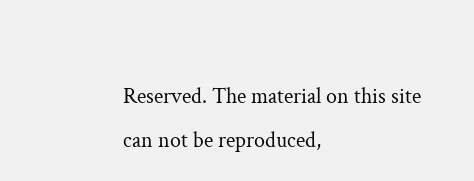Reserved. The material on this site can not be reproduced,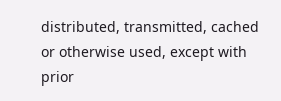distributed, transmitted, cached or otherwise used, except with prior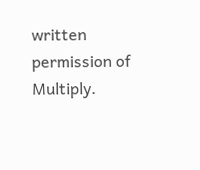written permission of Multiply.